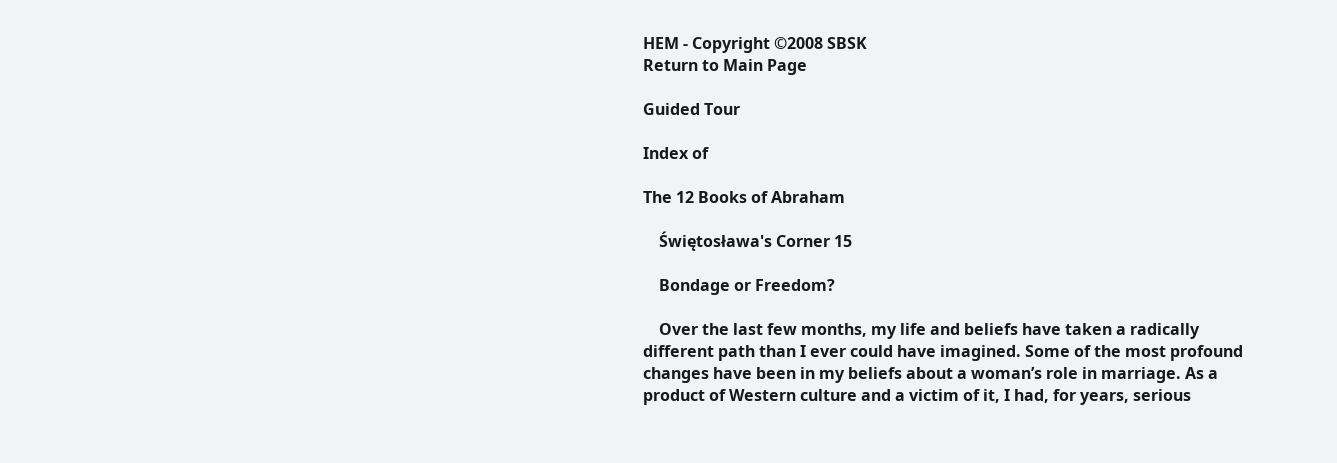HEM - Copyright ©2008 SBSK
Return to Main Page

Guided Tour

Index of

The 12 Books of Abraham

    Świętosława's Corner 15

    Bondage or Freedom?

    Over the last few months, my life and beliefs have taken a radically different path than I ever could have imagined. Some of the most profound changes have been in my beliefs about a woman’s role in marriage. As a product of Western culture and a victim of it, I had, for years, serious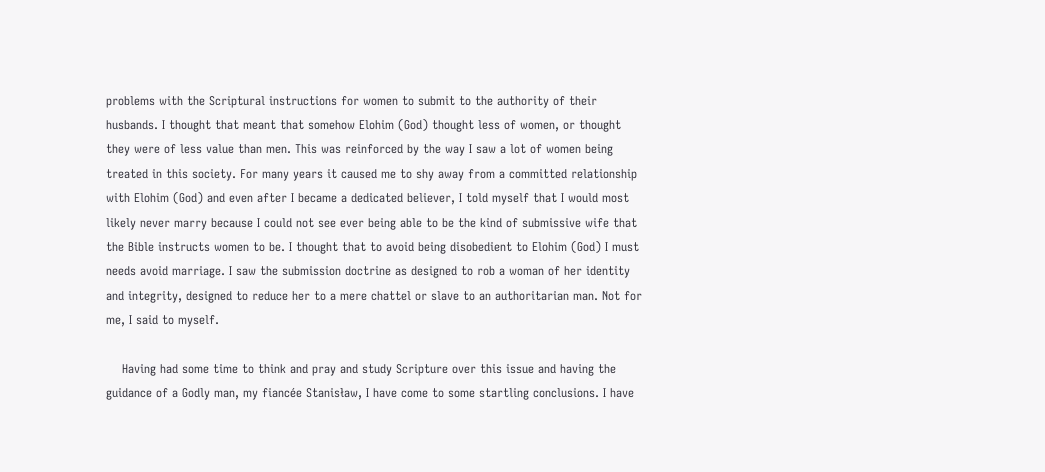problems with the Scriptural instructions for women to submit to the authority of their husbands. I thought that meant that somehow Elohim (God) thought less of women, or thought they were of less value than men. This was reinforced by the way I saw a lot of women being treated in this society. For many years it caused me to shy away from a committed relationship with Elohim (God) and even after I became a dedicated believer, I told myself that I would most likely never marry because I could not see ever being able to be the kind of submissive wife that the Bible instructs women to be. I thought that to avoid being disobedient to Elohim (God) I must needs avoid marriage. I saw the submission doctrine as designed to rob a woman of her identity and integrity, designed to reduce her to a mere chattel or slave to an authoritarian man. Not for me, I said to myself.

    Having had some time to think and pray and study Scripture over this issue and having the guidance of a Godly man, my fiancée Stanisław, I have come to some startling conclusions. I have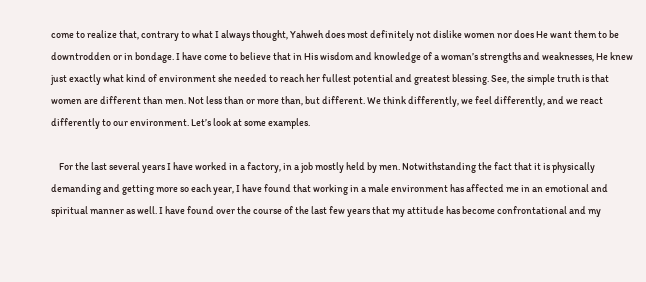come to realize that, contrary to what I always thought, Yahweh does most definitely not dislike women nor does He want them to be downtrodden or in bondage. I have come to believe that in His wisdom and knowledge of a woman’s strengths and weaknesses, He knew just exactly what kind of environment she needed to reach her fullest potential and greatest blessing. See, the simple truth is that women are different than men. Not less than or more than, but different. We think differently, we feel differently, and we react differently to our environment. Let’s look at some examples.

    For the last several years I have worked in a factory, in a job mostly held by men. Notwithstanding the fact that it is physically demanding and getting more so each year, I have found that working in a male environment has affected me in an emotional and spiritual manner as well. I have found over the course of the last few years that my attitude has become confrontational and my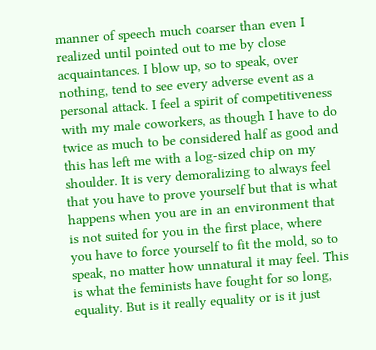manner of speech much coarser than even I realized until pointed out to me by close acquaintances. I blow up, so to speak, over nothing, tend to see every adverse event as a personal attack. I feel a spirit of competitiveness with my male coworkers, as though I have to do twice as much to be considered half as good and this has left me with a log-sized chip on my shoulder. It is very demoralizing to always feel that you have to prove yourself but that is what happens when you are in an environment that is not suited for you in the first place, where you have to force yourself to fit the mold, so to speak, no matter how unnatural it may feel. This is what the feminists have fought for so long, equality. But is it really equality or is it just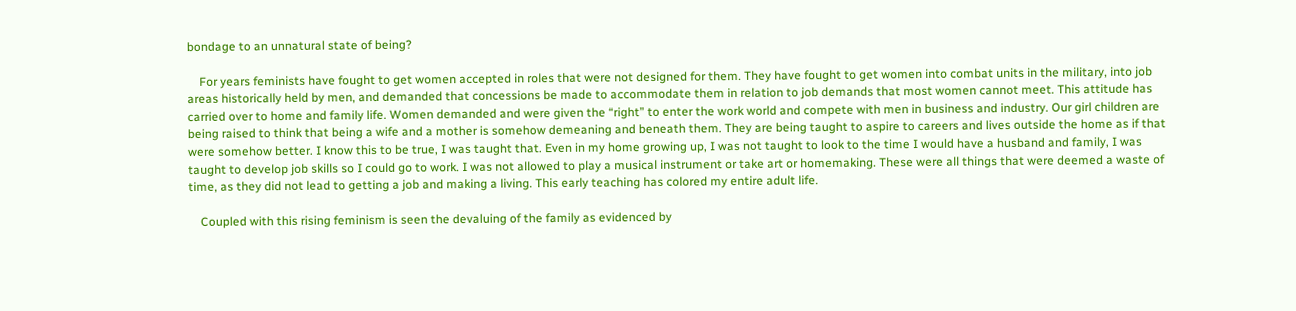bondage to an unnatural state of being?

    For years feminists have fought to get women accepted in roles that were not designed for them. They have fought to get women into combat units in the military, into job areas historically held by men, and demanded that concessions be made to accommodate them in relation to job demands that most women cannot meet. This attitude has carried over to home and family life. Women demanded and were given the “right” to enter the work world and compete with men in business and industry. Our girl children are being raised to think that being a wife and a mother is somehow demeaning and beneath them. They are being taught to aspire to careers and lives outside the home as if that were somehow better. I know this to be true, I was taught that. Even in my home growing up, I was not taught to look to the time I would have a husband and family, I was taught to develop job skills so I could go to work. I was not allowed to play a musical instrument or take art or homemaking. These were all things that were deemed a waste of time, as they did not lead to getting a job and making a living. This early teaching has colored my entire adult life.

    Coupled with this rising feminism is seen the devaluing of the family as evidenced by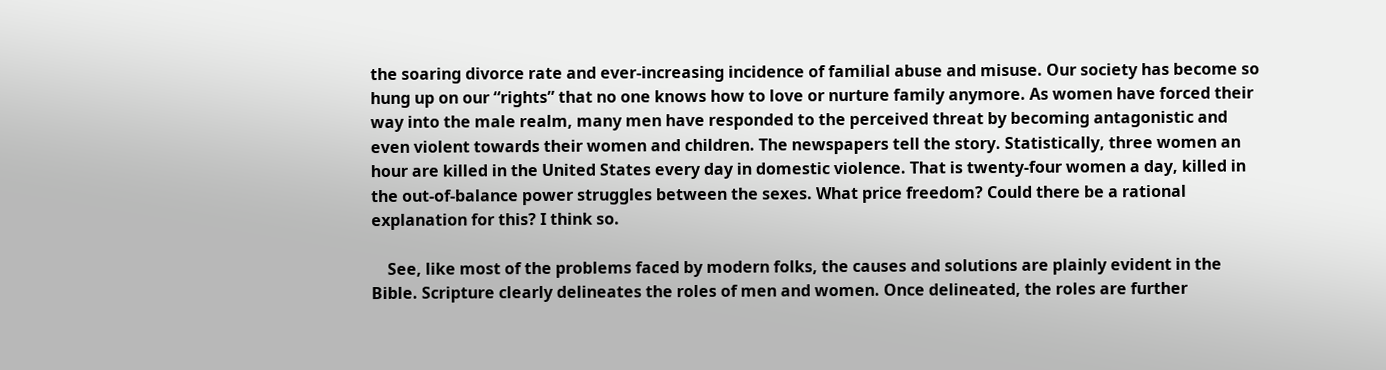the soaring divorce rate and ever-increasing incidence of familial abuse and misuse. Our society has become so hung up on our “rights” that no one knows how to love or nurture family anymore. As women have forced their way into the male realm, many men have responded to the perceived threat by becoming antagonistic and even violent towards their women and children. The newspapers tell the story. Statistically, three women an hour are killed in the United States every day in domestic violence. That is twenty-four women a day, killed in the out-of-balance power struggles between the sexes. What price freedom? Could there be a rational explanation for this? I think so.

    See, like most of the problems faced by modern folks, the causes and solutions are plainly evident in the Bible. Scripture clearly delineates the roles of men and women. Once delineated, the roles are further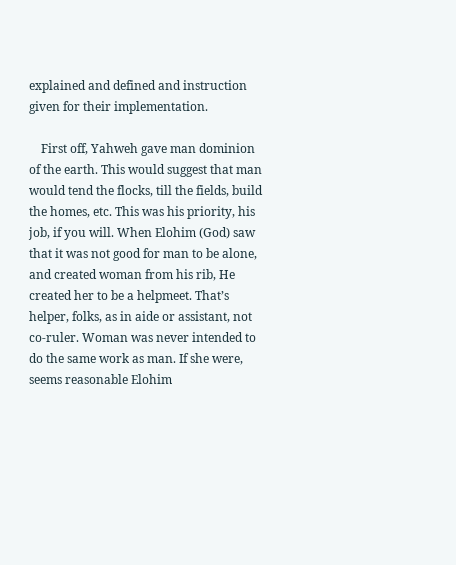explained and defined and instruction given for their implementation.

    First off, Yahweh gave man dominion of the earth. This would suggest that man would tend the flocks, till the fields, build the homes, etc. This was his priority, his job, if you will. When Elohim (God) saw that it was not good for man to be alone, and created woman from his rib, He created her to be a helpmeet. That’s helper, folks, as in aide or assistant, not co-ruler. Woman was never intended to do the same work as man. If she were, seems reasonable Elohim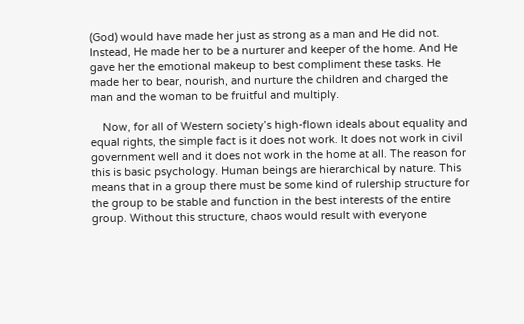(God) would have made her just as strong as a man and He did not. Instead, He made her to be a nurturer and keeper of the home. And He gave her the emotional makeup to best compliment these tasks. He made her to bear, nourish, and nurture the children and charged the man and the woman to be fruitful and multiply.

    Now, for all of Western society’s high-flown ideals about equality and equal rights, the simple fact is it does not work. It does not work in civil government well and it does not work in the home at all. The reason for this is basic psychology. Human beings are hierarchical by nature. This means that in a group there must be some kind of rulership structure for the group to be stable and function in the best interests of the entire group. Without this structure, chaos would result with everyone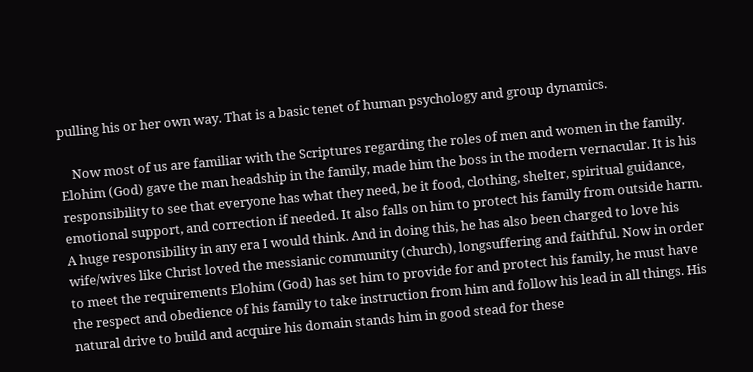pulling his or her own way. That is a basic tenet of human psychology and group dynamics.

    Now most of us are familiar with the Scriptures regarding the roles of men and women in the family. Elohim (God) gave the man headship in the family, made him the boss in the modern vernacular. It is his responsibility to see that everyone has what they need, be it food, clothing, shelter, spiritual guidance, emotional support, and correction if needed. It also falls on him to protect his family from outside harm. A huge responsibility in any era I would think. And in doing this, he has also been charged to love his wife/wives like Christ loved the messianic community (church), longsuffering and faithful. Now in order to meet the requirements Elohim (God) has set him to provide for and protect his family, he must have the respect and obedience of his family to take instruction from him and follow his lead in all things. His natural drive to build and acquire his domain stands him in good stead for these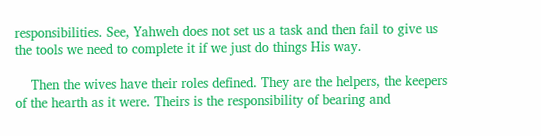responsibilities. See, Yahweh does not set us a task and then fail to give us the tools we need to complete it if we just do things His way.

    Then the wives have their roles defined. They are the helpers, the keepers of the hearth as it were. Theirs is the responsibility of bearing and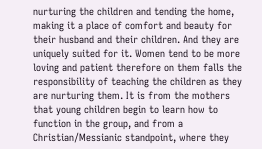nurturing the children and tending the home, making it a place of comfort and beauty for their husband and their children. And they are uniquely suited for it. Women tend to be more loving and patient therefore on them falls the responsibility of teaching the children as they are nurturing them. It is from the mothers that young children begin to learn how to function in the group, and from a Christian/Messianic standpoint, where they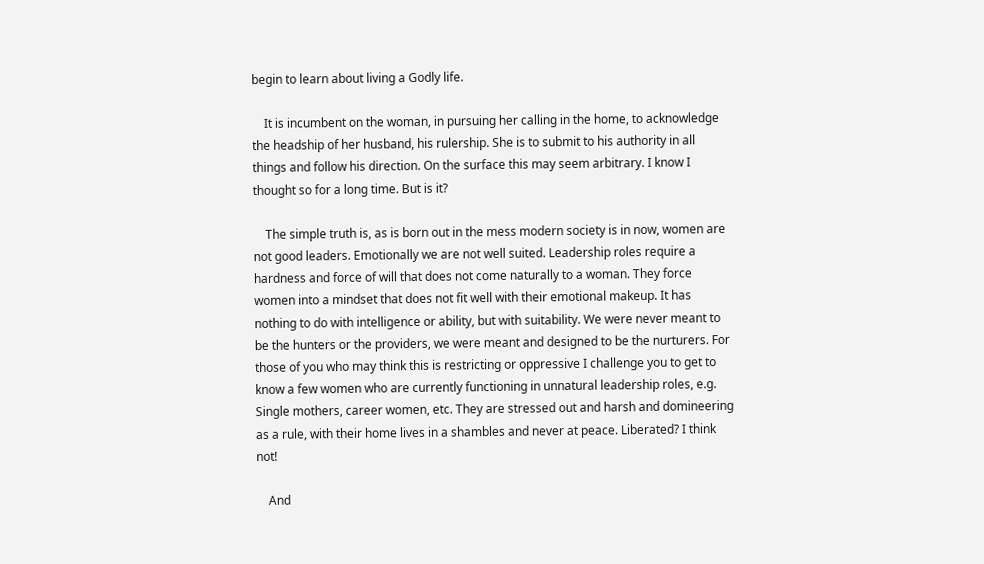begin to learn about living a Godly life.

    It is incumbent on the woman, in pursuing her calling in the home, to acknowledge the headship of her husband, his rulership. She is to submit to his authority in all things and follow his direction. On the surface this may seem arbitrary. I know I thought so for a long time. But is it?

    The simple truth is, as is born out in the mess modern society is in now, women are not good leaders. Emotionally we are not well suited. Leadership roles require a hardness and force of will that does not come naturally to a woman. They force women into a mindset that does not fit well with their emotional makeup. It has nothing to do with intelligence or ability, but with suitability. We were never meant to be the hunters or the providers, we were meant and designed to be the nurturers. For those of you who may think this is restricting or oppressive I challenge you to get to know a few women who are currently functioning in unnatural leadership roles, e.g. Single mothers, career women, etc. They are stressed out and harsh and domineering as a rule, with their home lives in a shambles and never at peace. Liberated? I think not!

    And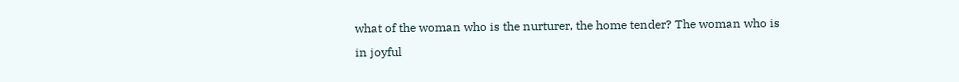what of the woman who is the nurturer, the home tender? The woman who is in joyful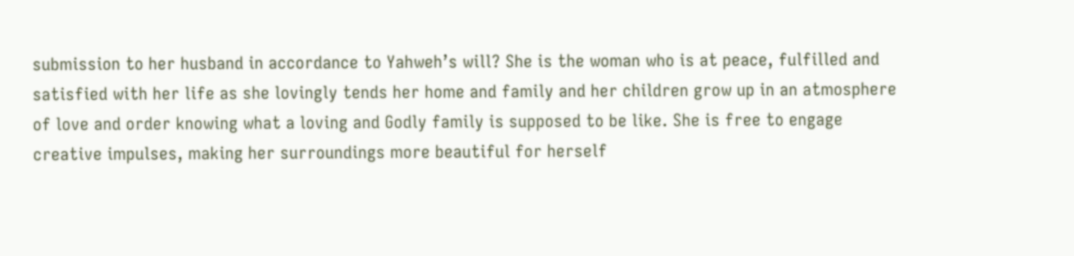submission to her husband in accordance to Yahweh’s will? She is the woman who is at peace, fulfilled and satisfied with her life as she lovingly tends her home and family and her children grow up in an atmosphere of love and order knowing what a loving and Godly family is supposed to be like. She is free to engage creative impulses, making her surroundings more beautiful for herself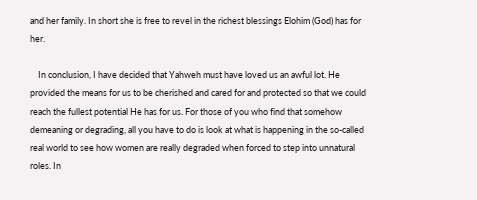and her family. In short she is free to revel in the richest blessings Elohim (God) has for her.

    In conclusion, I have decided that Yahweh must have loved us an awful lot. He provided the means for us to be cherished and cared for and protected so that we could reach the fullest potential He has for us. For those of you who find that somehow demeaning or degrading, all you have to do is look at what is happening in the so-called real world to see how women are really degraded when forced to step into unnatural roles. In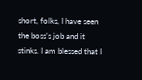short, folks, I have seen the boss’s job and it stinks. I am blessed that I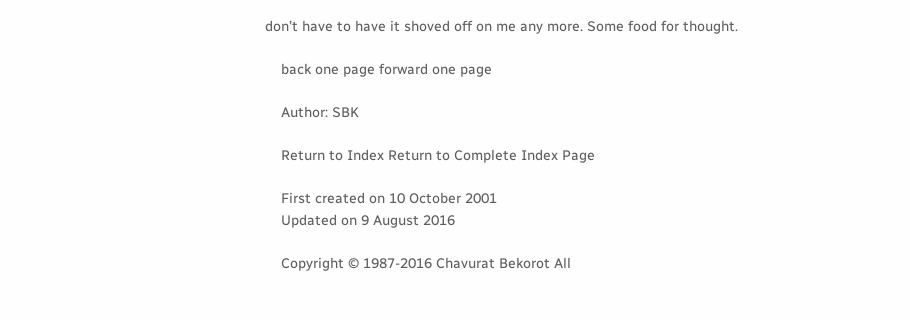don’t have to have it shoved off on me any more. Some food for thought.

    back one page forward one page

    Author: SBK

    Return to Index Return to Complete Index Page

    First created on 10 October 2001
    Updated on 9 August 2016

    Copyright © 1987-2016 Chavurat Bekorot All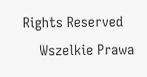Rights Reserved
    Wszelkie Prawa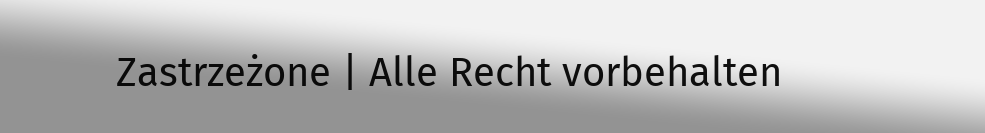Zastrzeżone | Alle Recht vorbehalten